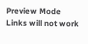Preview Mode Links will not work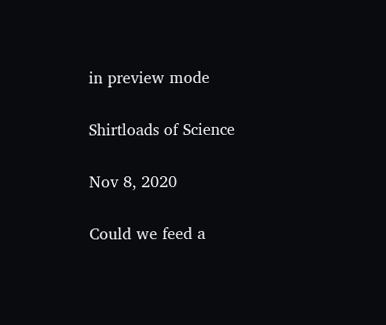in preview mode

Shirtloads of Science

Nov 8, 2020

Could we feed a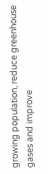growing population, reduce greenhouse gases and improve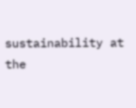sustainability at the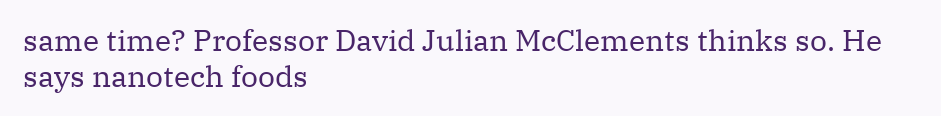same time? Professor David Julian McClements thinks so. He says nanotech foods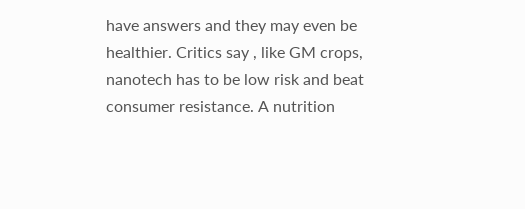have answers and they may even be healthier. Critics say , like GM crops, nanotech has to be low risk and beat consumer resistance. A nutrition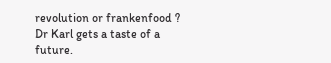revolution or frankenfood ? Dr Karl gets a taste of a future.